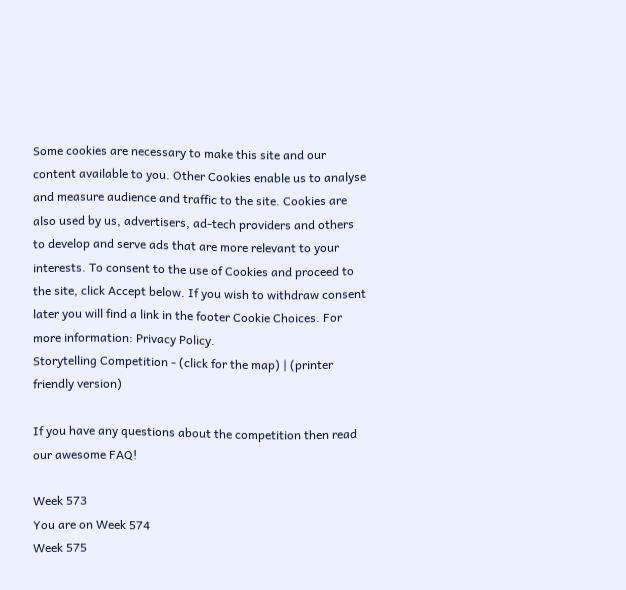Some cookies are necessary to make this site and our content available to you. Other Cookies enable us to analyse and measure audience and traffic to the site. Cookies are also used by us, advertisers, ad-tech providers and others to develop and serve ads that are more relevant to your interests. To consent to the use of Cookies and proceed to the site, click Accept below. If you wish to withdraw consent later you will find a link in the footer Cookie Choices. For more information: Privacy Policy.
Storytelling Competition - (click for the map) | (printer friendly version)

If you have any questions about the competition then read our awesome FAQ!

Week 573
You are on Week 574
Week 575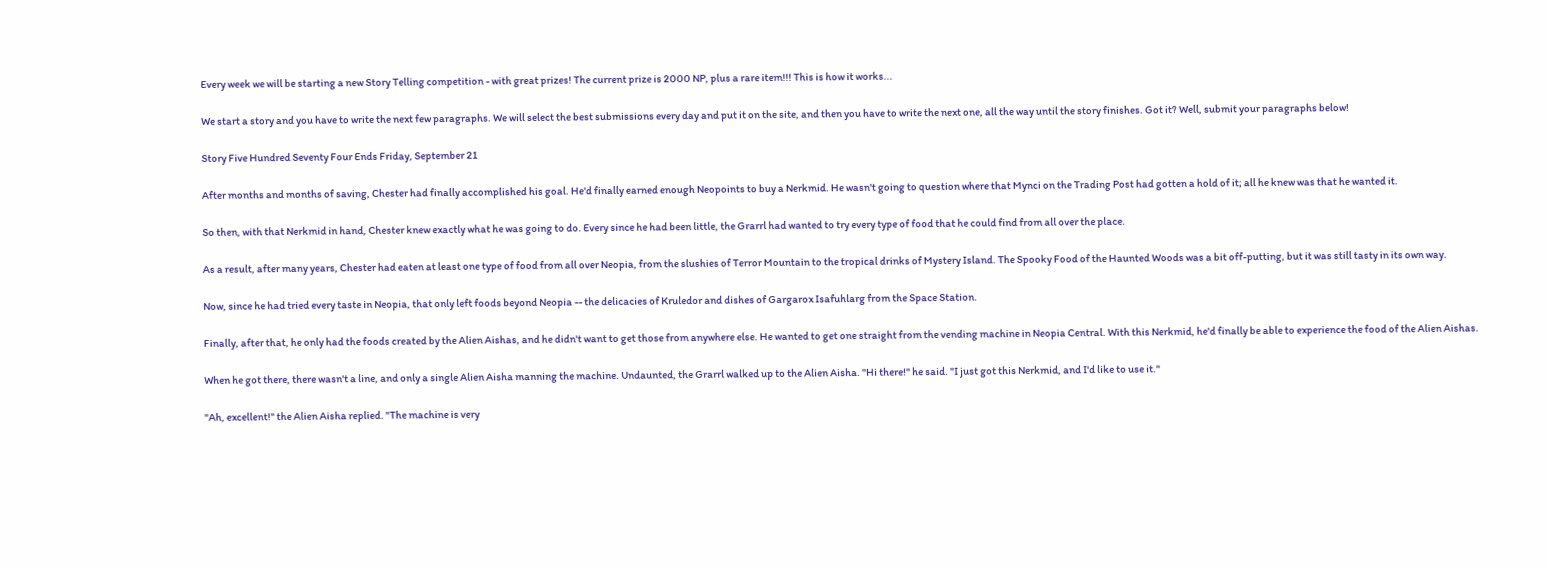Every week we will be starting a new Story Telling competition - with great prizes! The current prize is 2000 NP, plus a rare item!!! This is how it works...

We start a story and you have to write the next few paragraphs. We will select the best submissions every day and put it on the site, and then you have to write the next one, all the way until the story finishes. Got it? Well, submit your paragraphs below!

Story Five Hundred Seventy Four Ends Friday, September 21

After months and months of saving, Chester had finally accomplished his goal. He'd finally earned enough Neopoints to buy a Nerkmid. He wasn't going to question where that Mynci on the Trading Post had gotten a hold of it; all he knew was that he wanted it.

So then, with that Nerkmid in hand, Chester knew exactly what he was going to do. Every since he had been little, the Grarrl had wanted to try every type of food that he could find from all over the place.

As a result, after many years, Chester had eaten at least one type of food from all over Neopia, from the slushies of Terror Mountain to the tropical drinks of Mystery Island. The Spooky Food of the Haunted Woods was a bit off-putting, but it was still tasty in its own way.

Now, since he had tried every taste in Neopia, that only left foods beyond Neopia -- the delicacies of Kruledor and dishes of Gargarox Isafuhlarg from the Space Station.

Finally, after that, he only had the foods created by the Alien Aishas, and he didn't want to get those from anywhere else. He wanted to get one straight from the vending machine in Neopia Central. With this Nerkmid, he'd finally be able to experience the food of the Alien Aishas.

When he got there, there wasn't a line, and only a single Alien Aisha manning the machine. Undaunted, the Grarrl walked up to the Alien Aisha. "Hi there!" he said. "I just got this Nerkmid, and I'd like to use it."

"Ah, excellent!" the Alien Aisha replied. "The machine is very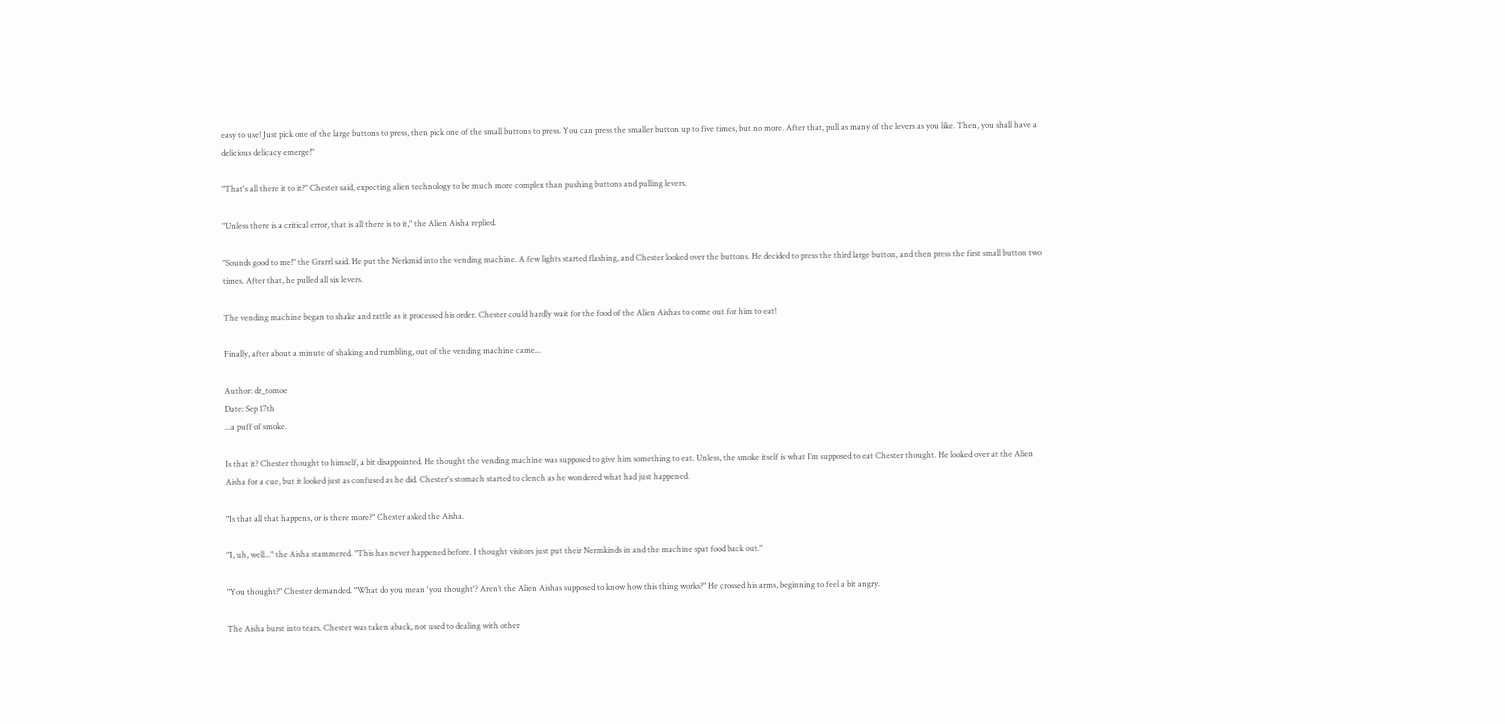easy to use! Just pick one of the large buttons to press, then pick one of the small buttons to press. You can press the smaller button up to five times, but no more. After that, pull as many of the levers as you like. Then, you shall have a delicious delicacy emerge!"

"That's all there it to it?" Chester said, expecting alien technology to be much more complex than pushing buttons and pulling levers.

"Unless there is a critical error, that is all there is to it," the Alien Aisha replied.

"Sounds good to me!" the Grarrl said. He put the Nerkmid into the vending machine. A few lights started flashing, and Chester looked over the buttons. He decided to press the third large button, and then press the first small button two times. After that, he pulled all six levers.

The vending machine began to shake and rattle as it processed his order. Chester could hardly wait for the food of the Alien Aishas to come out for him to eat!

Finally, after about a minute of shaking and rumbling, out of the vending machine came...

Author: dr_tomoe
Date: Sep 17th
...a puff of smoke.

Is that it? Chester thought to himself, a bit disappointed. He thought the vending machine was supposed to give him something to eat. Unless, the smoke itself is what I’m supposed to eat Chester thought. He looked over at the Alien Aisha for a cue, but it looked just as confused as he did. Chester's stomach started to clench as he wondered what had just happened.

"Is that all that happens, or is there more?" Chester asked the Aisha.

"I, uh, well..." the Aisha stammered. "This has never happened before. I thought visitors just put their Nermkinds in and the machine spat food back out."

"You thought?" Chester demanded. "What do you mean 'you thought'? Aren’t the Alien Aishas supposed to know how this thing works?" He crossed his arms, beginning to feel a bit angry.

The Aisha burst into tears. Chester was taken aback, not used to dealing with other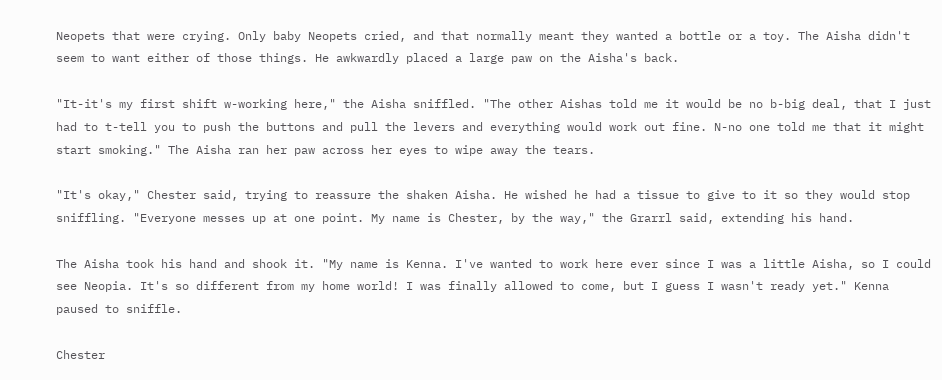Neopets that were crying. Only baby Neopets cried, and that normally meant they wanted a bottle or a toy. The Aisha didn't seem to want either of those things. He awkwardly placed a large paw on the Aisha's back.

"It-it's my first shift w-working here," the Aisha sniffled. "The other Aishas told me it would be no b-big deal, that I just had to t-tell you to push the buttons and pull the levers and everything would work out fine. N-no one told me that it might start smoking." The Aisha ran her paw across her eyes to wipe away the tears.

"It's okay," Chester said, trying to reassure the shaken Aisha. He wished he had a tissue to give to it so they would stop sniffling. "Everyone messes up at one point. My name is Chester, by the way," the Grarrl said, extending his hand.

The Aisha took his hand and shook it. "My name is Kenna. I've wanted to work here ever since I was a little Aisha, so I could see Neopia. It's so different from my home world! I was finally allowed to come, but I guess I wasn't ready yet." Kenna paused to sniffle.

Chester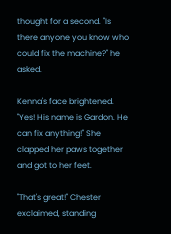thought for a second. "Is there anyone you know who could fix the machine?" he asked.

Kenna's face brightened. "Yes! His name is Gardon. He can fix anything!" She clapped her paws together and got to her feet.

"That's great!" Chester exclaimed, standing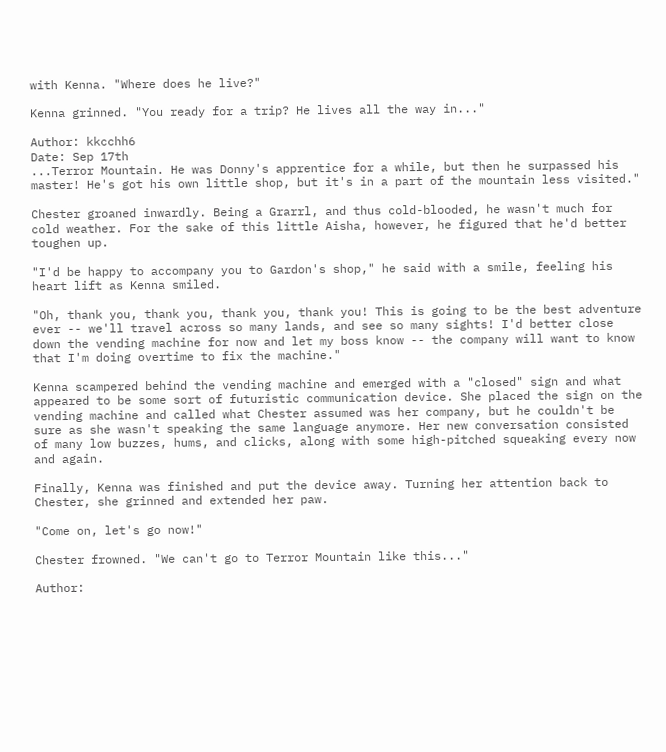with Kenna. "Where does he live?"

Kenna grinned. "You ready for a trip? He lives all the way in..."

Author: kkcchh6
Date: Sep 17th
...Terror Mountain. He was Donny's apprentice for a while, but then he surpassed his master! He's got his own little shop, but it's in a part of the mountain less visited."

Chester groaned inwardly. Being a Grarrl, and thus cold-blooded, he wasn't much for cold weather. For the sake of this little Aisha, however, he figured that he'd better toughen up.

"I'd be happy to accompany you to Gardon's shop," he said with a smile, feeling his heart lift as Kenna smiled.

"Oh, thank you, thank you, thank you, thank you! This is going to be the best adventure ever -- we'll travel across so many lands, and see so many sights! I'd better close down the vending machine for now and let my boss know -- the company will want to know that I'm doing overtime to fix the machine."

Kenna scampered behind the vending machine and emerged with a "closed" sign and what appeared to be some sort of futuristic communication device. She placed the sign on the vending machine and called what Chester assumed was her company, but he couldn't be sure as she wasn't speaking the same language anymore. Her new conversation consisted of many low buzzes, hums, and clicks, along with some high-pitched squeaking every now and again.

Finally, Kenna was finished and put the device away. Turning her attention back to Chester, she grinned and extended her paw.

"Come on, let's go now!"

Chester frowned. "We can't go to Terror Mountain like this..."

Author: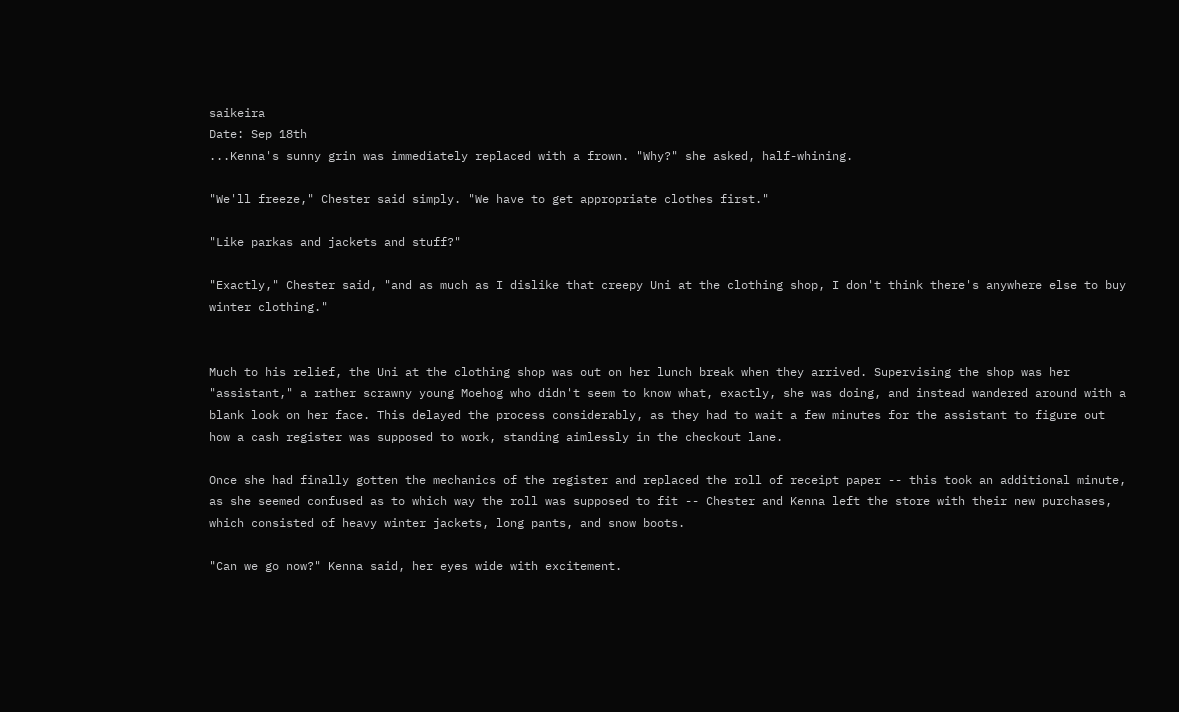saikeira
Date: Sep 18th
...Kenna's sunny grin was immediately replaced with a frown. "Why?" she asked, half-whining.

"We'll freeze," Chester said simply. "We have to get appropriate clothes first."

"Like parkas and jackets and stuff?"

"Exactly," Chester said, "and as much as I dislike that creepy Uni at the clothing shop, I don't think there's anywhere else to buy winter clothing."


Much to his relief, the Uni at the clothing shop was out on her lunch break when they arrived. Supervising the shop was her "assistant," a rather scrawny young Moehog who didn't seem to know what, exactly, she was doing, and instead wandered around with a blank look on her face. This delayed the process considerably, as they had to wait a few minutes for the assistant to figure out how a cash register was supposed to work, standing aimlessly in the checkout lane.

Once she had finally gotten the mechanics of the register and replaced the roll of receipt paper -- this took an additional minute, as she seemed confused as to which way the roll was supposed to fit -- Chester and Kenna left the store with their new purchases, which consisted of heavy winter jackets, long pants, and snow boots.

"Can we go now?" Kenna said, her eyes wide with excitement.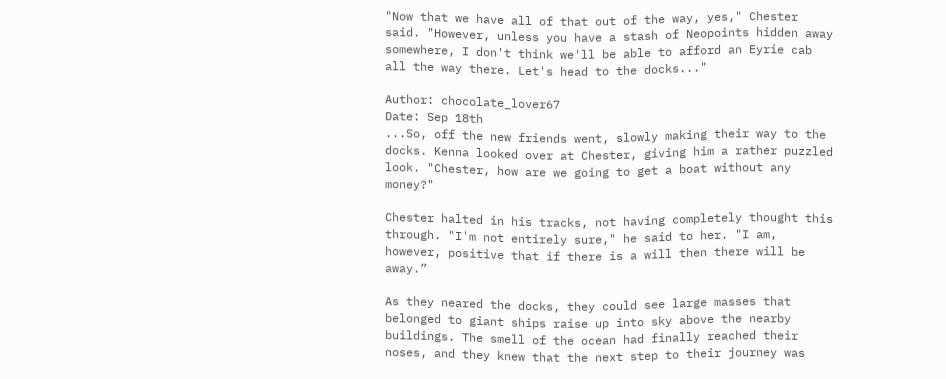"Now that we have all of that out of the way, yes," Chester said. "However, unless you have a stash of Neopoints hidden away somewhere, I don't think we'll be able to afford an Eyrie cab all the way there. Let's head to the docks..."

Author: chocolate_lover67
Date: Sep 18th
...So, off the new friends went, slowly making their way to the docks. Kenna looked over at Chester, giving him a rather puzzled look. "Chester, how are we going to get a boat without any money?"

Chester halted in his tracks, not having completely thought this through. "I'm not entirely sure," he said to her. "I am, however, positive that if there is a will then there will be away.”

As they neared the docks, they could see large masses that belonged to giant ships raise up into sky above the nearby buildings. The smell of the ocean had finally reached their noses, and they knew that the next step to their journey was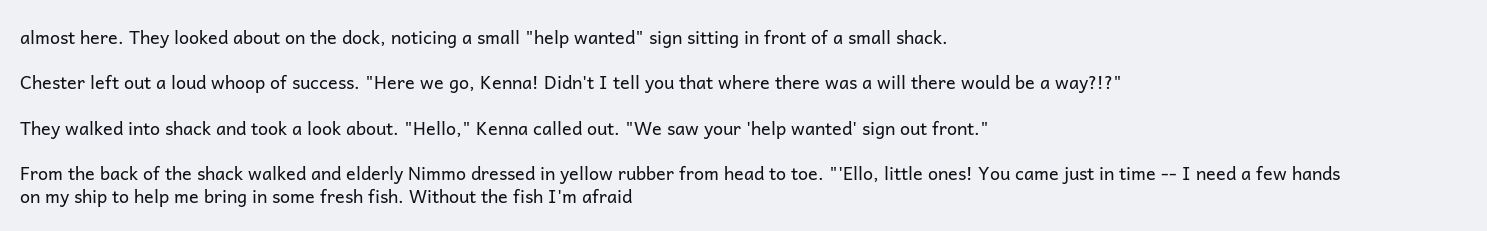almost here. They looked about on the dock, noticing a small "help wanted" sign sitting in front of a small shack.

Chester left out a loud whoop of success. "Here we go, Kenna! Didn't I tell you that where there was a will there would be a way?!?"

They walked into shack and took a look about. "Hello," Kenna called out. "We saw your 'help wanted' sign out front."

From the back of the shack walked and elderly Nimmo dressed in yellow rubber from head to toe. "'Ello, little ones! You came just in time -- I need a few hands on my ship to help me bring in some fresh fish. Without the fish I'm afraid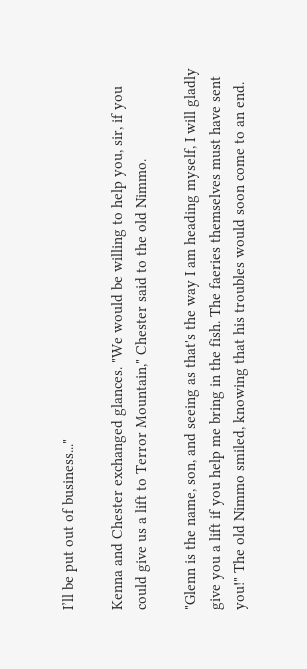I’ll be put out of business..."

Kenna and Chester exchanged glances. "We would be willing to help you, sir, if you could give us a lift to Terror Mountain," Chester said to the old Nimmo.

"Glenn is the name, son, and seeing as that's the way I am heading myself, I will gladly give you a lift if you help me bring in the fish. The faeries themselves must have sent you!" The old Nimmo smiled, knowing that his troubles would soon come to an end.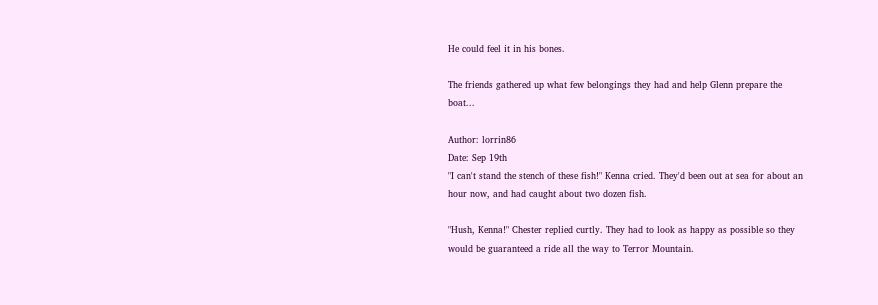He could feel it in his bones.

The friends gathered up what few belongings they had and help Glenn prepare the boat...

Author: lorrin86
Date: Sep 19th
"I can't stand the stench of these fish!" Kenna cried. They'd been out at sea for about an hour now, and had caught about two dozen fish.

"Hush, Kenna!" Chester replied curtly. They had to look as happy as possible so they would be guaranteed a ride all the way to Terror Mountain.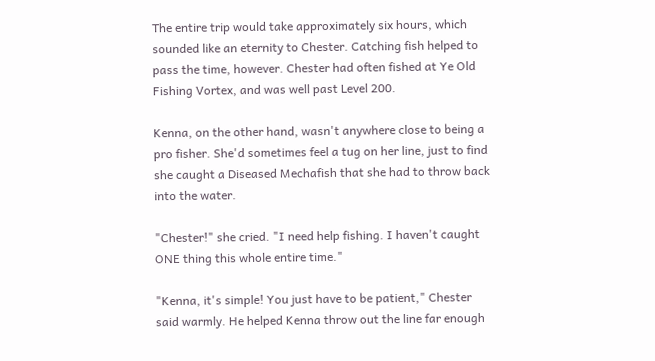The entire trip would take approximately six hours, which sounded like an eternity to Chester. Catching fish helped to pass the time, however. Chester had often fished at Ye Old Fishing Vortex, and was well past Level 200.

Kenna, on the other hand, wasn't anywhere close to being a pro fisher. She'd sometimes feel a tug on her line, just to find she caught a Diseased Mechafish that she had to throw back into the water.

"Chester!" she cried. "I need help fishing. I haven't caught ONE thing this whole entire time."

"Kenna, it's simple! You just have to be patient," Chester said warmly. He helped Kenna throw out the line far enough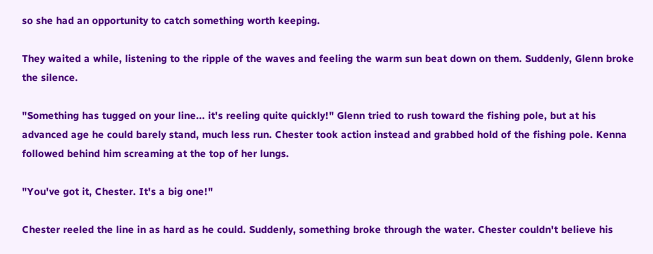so she had an opportunity to catch something worth keeping.

They waited a while, listening to the ripple of the waves and feeling the warm sun beat down on them. Suddenly, Glenn broke the silence.

"Something has tugged on your line... it's reeling quite quickly!" Glenn tried to rush toward the fishing pole, but at his advanced age he could barely stand, much less run. Chester took action instead and grabbed hold of the fishing pole. Kenna followed behind him screaming at the top of her lungs.

"You've got it, Chester. It's a big one!"

Chester reeled the line in as hard as he could. Suddenly, something broke through the water. Chester couldn't believe his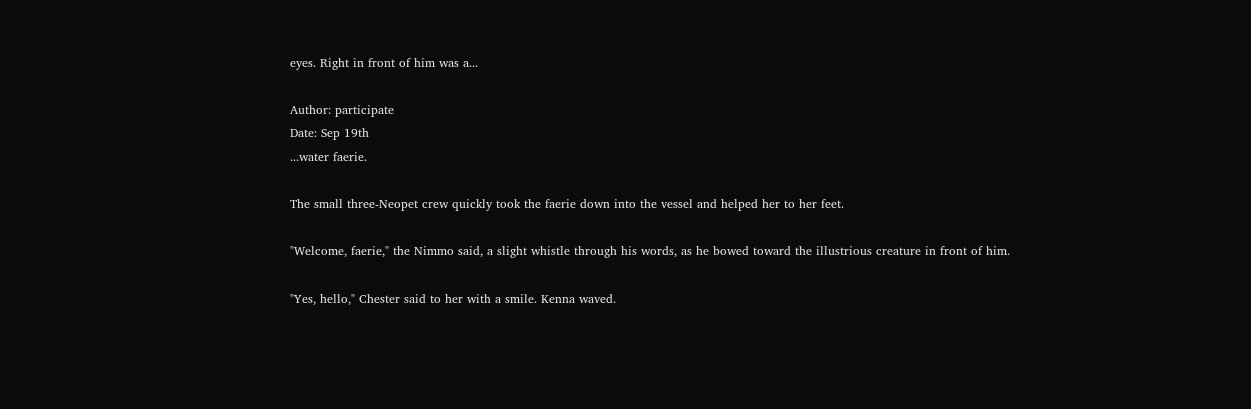eyes. Right in front of him was a...

Author: participate
Date: Sep 19th
...water faerie.

The small three-Neopet crew quickly took the faerie down into the vessel and helped her to her feet.

"Welcome, faerie," the Nimmo said, a slight whistle through his words, as he bowed toward the illustrious creature in front of him.

"Yes, hello," Chester said to her with a smile. Kenna waved.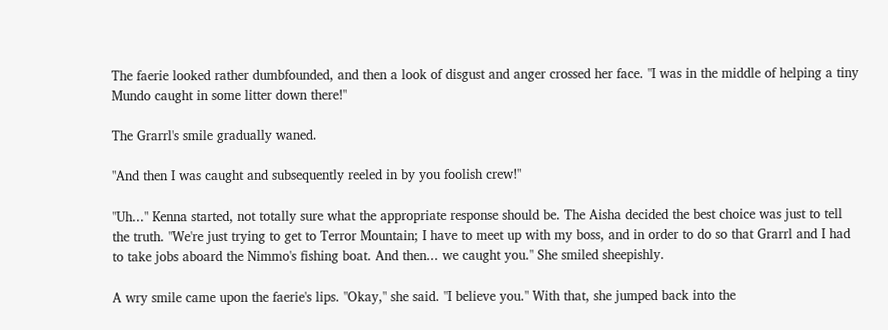The faerie looked rather dumbfounded, and then a look of disgust and anger crossed her face. "I was in the middle of helping a tiny Mundo caught in some litter down there!"

The Grarrl's smile gradually waned.

"And then I was caught and subsequently reeled in by you foolish crew!"

"Uh..." Kenna started, not totally sure what the appropriate response should be. The Aisha decided the best choice was just to tell the truth. "We're just trying to get to Terror Mountain; I have to meet up with my boss, and in order to do so that Grarrl and I had to take jobs aboard the Nimmo's fishing boat. And then... we caught you." She smiled sheepishly.

A wry smile came upon the faerie's lips. "Okay," she said. "I believe you." With that, she jumped back into the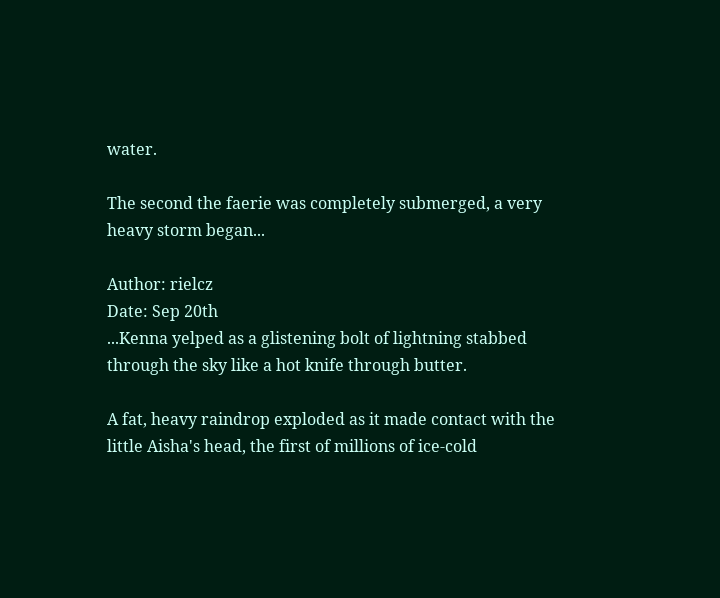water.

The second the faerie was completely submerged, a very heavy storm began...

Author: rielcz
Date: Sep 20th
...Kenna yelped as a glistening bolt of lightning stabbed through the sky like a hot knife through butter.

A fat, heavy raindrop exploded as it made contact with the little Aisha's head, the first of millions of ice-cold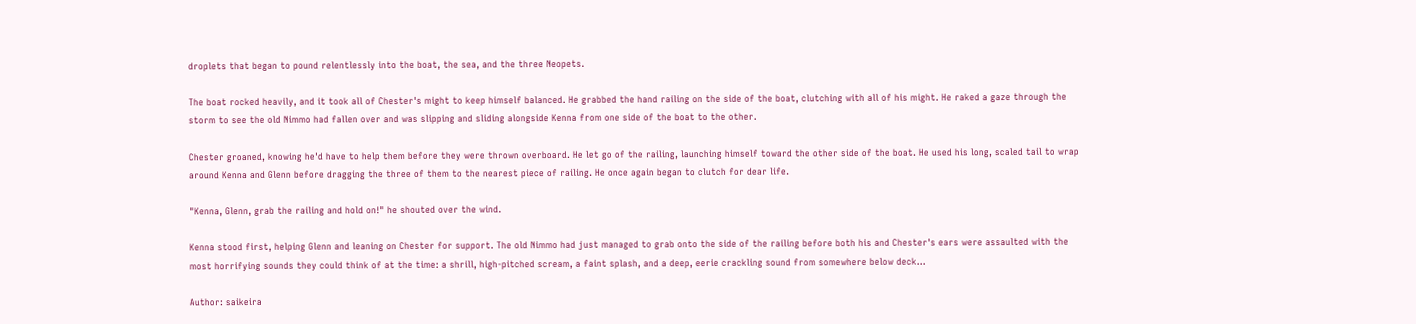droplets that began to pound relentlessly into the boat, the sea, and the three Neopets.

The boat rocked heavily, and it took all of Chester's might to keep himself balanced. He grabbed the hand railing on the side of the boat, clutching with all of his might. He raked a gaze through the storm to see the old Nimmo had fallen over and was slipping and sliding alongside Kenna from one side of the boat to the other.

Chester groaned, knowing he'd have to help them before they were thrown overboard. He let go of the railing, launching himself toward the other side of the boat. He used his long, scaled tail to wrap around Kenna and Glenn before dragging the three of them to the nearest piece of railing. He once again began to clutch for dear life.

"Kenna, Glenn, grab the railing and hold on!" he shouted over the wind.

Kenna stood first, helping Glenn and leaning on Chester for support. The old Nimmo had just managed to grab onto the side of the railing before both his and Chester's ears were assaulted with the most horrifying sounds they could think of at the time: a shrill, high-pitched scream, a faint splash, and a deep, eerie crackling sound from somewhere below deck...

Author: saikeira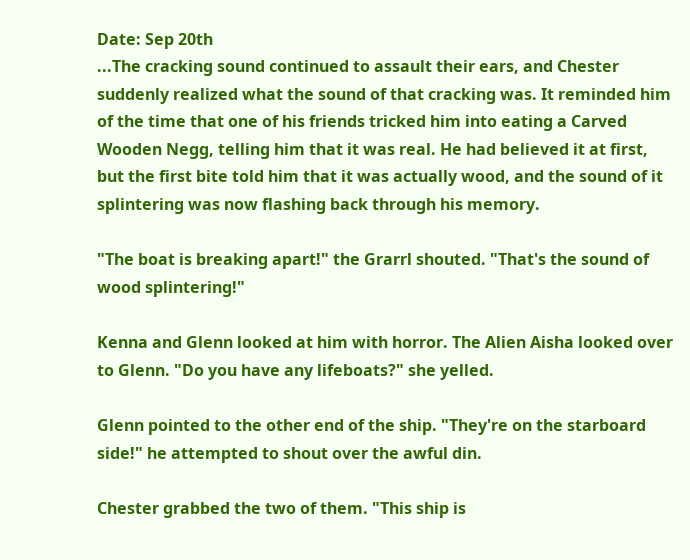Date: Sep 20th
...The cracking sound continued to assault their ears, and Chester suddenly realized what the sound of that cracking was. It reminded him of the time that one of his friends tricked him into eating a Carved Wooden Negg, telling him that it was real. He had believed it at first, but the first bite told him that it was actually wood, and the sound of it splintering was now flashing back through his memory.

"The boat is breaking apart!" the Grarrl shouted. "That's the sound of wood splintering!"

Kenna and Glenn looked at him with horror. The Alien Aisha looked over to Glenn. "Do you have any lifeboats?" she yelled.

Glenn pointed to the other end of the ship. "They're on the starboard side!" he attempted to shout over the awful din.

Chester grabbed the two of them. "This ship is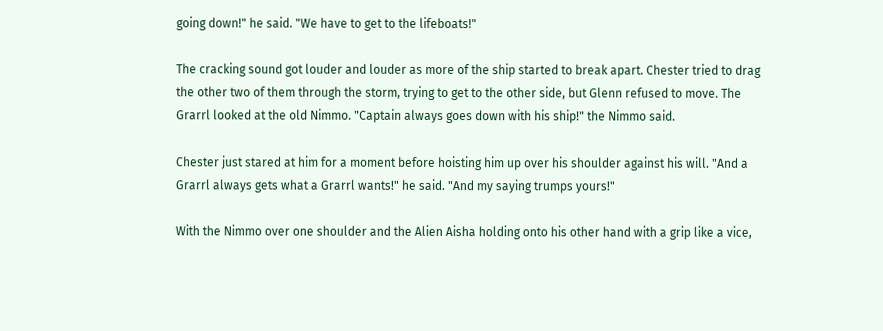going down!" he said. "We have to get to the lifeboats!"

The cracking sound got louder and louder as more of the ship started to break apart. Chester tried to drag the other two of them through the storm, trying to get to the other side, but Glenn refused to move. The Grarrl looked at the old Nimmo. "Captain always goes down with his ship!" the Nimmo said.

Chester just stared at him for a moment before hoisting him up over his shoulder against his will. "And a Grarrl always gets what a Grarrl wants!" he said. "And my saying trumps yours!"

With the Nimmo over one shoulder and the Alien Aisha holding onto his other hand with a grip like a vice,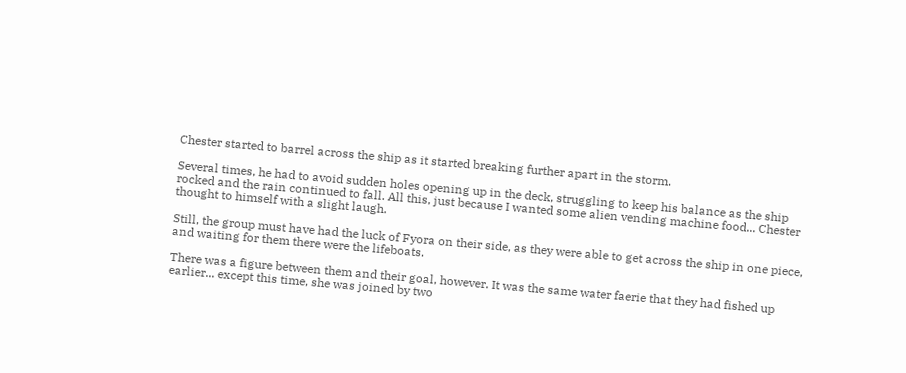Chester started to barrel across the ship as it started breaking further apart in the storm.

Several times, he had to avoid sudden holes opening up in the deck, struggling to keep his balance as the ship rocked and the rain continued to fall. All this, just because I wanted some alien vending machine food... Chester thought to himself with a slight laugh.

Still, the group must have had the luck of Fyora on their side, as they were able to get across the ship in one piece, and waiting for them there were the lifeboats.

There was a figure between them and their goal, however. It was the same water faerie that they had fished up earlier... except this time, she was joined by two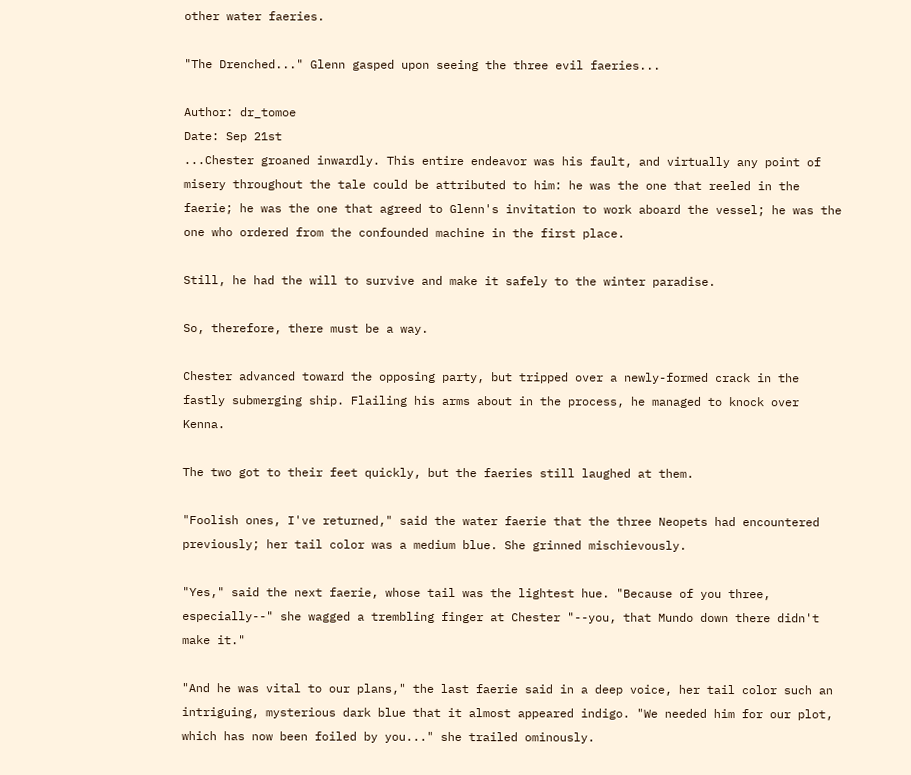other water faeries.

"The Drenched..." Glenn gasped upon seeing the three evil faeries...

Author: dr_tomoe
Date: Sep 21st
...Chester groaned inwardly. This entire endeavor was his fault, and virtually any point of misery throughout the tale could be attributed to him: he was the one that reeled in the faerie; he was the one that agreed to Glenn's invitation to work aboard the vessel; he was the one who ordered from the confounded machine in the first place.

Still, he had the will to survive and make it safely to the winter paradise.

So, therefore, there must be a way.

Chester advanced toward the opposing party, but tripped over a newly-formed crack in the fastly submerging ship. Flailing his arms about in the process, he managed to knock over Kenna.

The two got to their feet quickly, but the faeries still laughed at them.

"Foolish ones, I've returned," said the water faerie that the three Neopets had encountered previously; her tail color was a medium blue. She grinned mischievously.

"Yes," said the next faerie, whose tail was the lightest hue. "Because of you three, especially--" she wagged a trembling finger at Chester "--you, that Mundo down there didn't make it."

"And he was vital to our plans," the last faerie said in a deep voice, her tail color such an intriguing, mysterious dark blue that it almost appeared indigo. "We needed him for our plot, which has now been foiled by you..." she trailed ominously.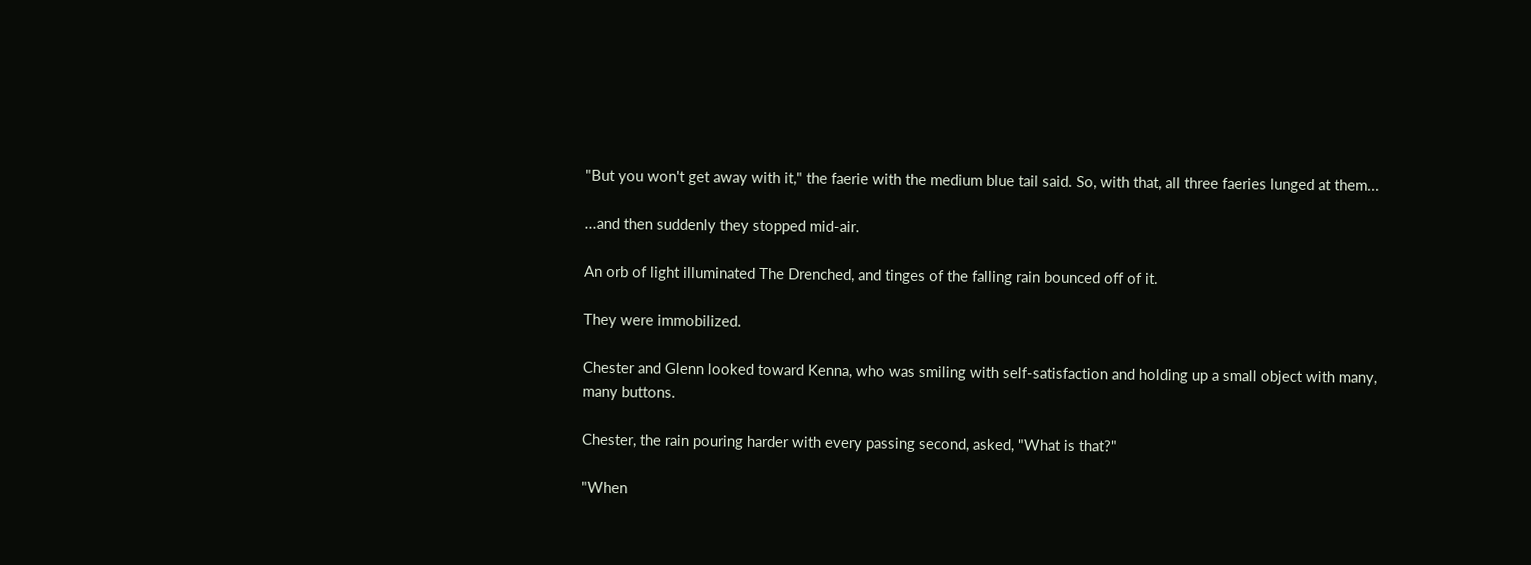"But you won't get away with it," the faerie with the medium blue tail said. So, with that, all three faeries lunged at them...

...and then suddenly they stopped mid-air.

An orb of light illuminated The Drenched, and tinges of the falling rain bounced off of it.

They were immobilized.

Chester and Glenn looked toward Kenna, who was smiling with self-satisfaction and holding up a small object with many, many buttons.

Chester, the rain pouring harder with every passing second, asked, "What is that?"

"When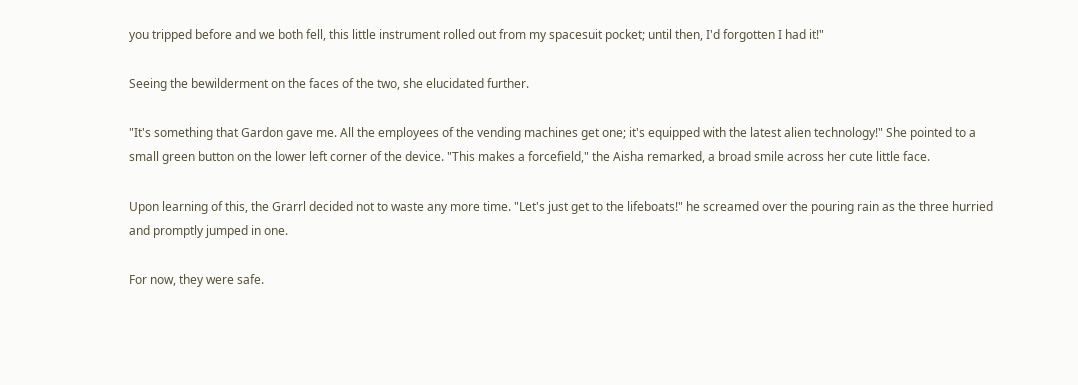you tripped before and we both fell, this little instrument rolled out from my spacesuit pocket; until then, I'd forgotten I had it!"

Seeing the bewilderment on the faces of the two, she elucidated further.

"It's something that Gardon gave me. All the employees of the vending machines get one; it's equipped with the latest alien technology!" She pointed to a small green button on the lower left corner of the device. "This makes a forcefield," the Aisha remarked, a broad smile across her cute little face.

Upon learning of this, the Grarrl decided not to waste any more time. "Let's just get to the lifeboats!" he screamed over the pouring rain as the three hurried and promptly jumped in one.

For now, they were safe.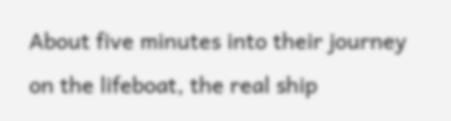About five minutes into their journey on the lifeboat, the real ship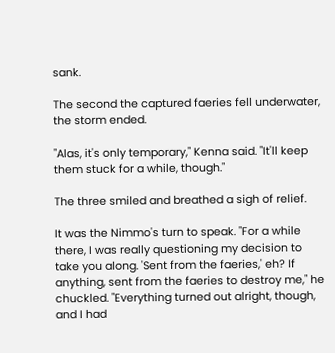sank.

The second the captured faeries fell underwater, the storm ended.

"Alas, it's only temporary," Kenna said. "It'll keep them stuck for a while, though."

The three smiled and breathed a sigh of relief.

It was the Nimmo's turn to speak. "For a while there, I was really questioning my decision to take you along. 'Sent from the faeries,' eh? If anything, sent from the faeries to destroy me," he chuckled. "Everything turned out alright, though, and I had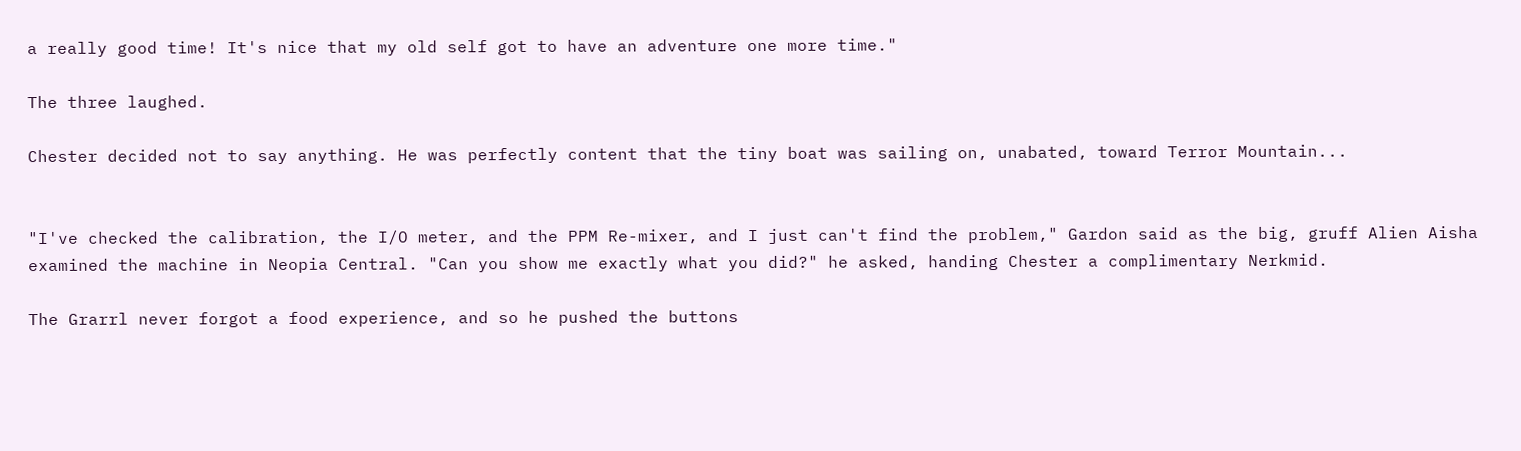a really good time! It's nice that my old self got to have an adventure one more time."

The three laughed.

Chester decided not to say anything. He was perfectly content that the tiny boat was sailing on, unabated, toward Terror Mountain...


"I've checked the calibration, the I/O meter, and the PPM Re-mixer, and I just can't find the problem," Gardon said as the big, gruff Alien Aisha examined the machine in Neopia Central. "Can you show me exactly what you did?" he asked, handing Chester a complimentary Nerkmid.

The Grarrl never forgot a food experience, and so he pushed the buttons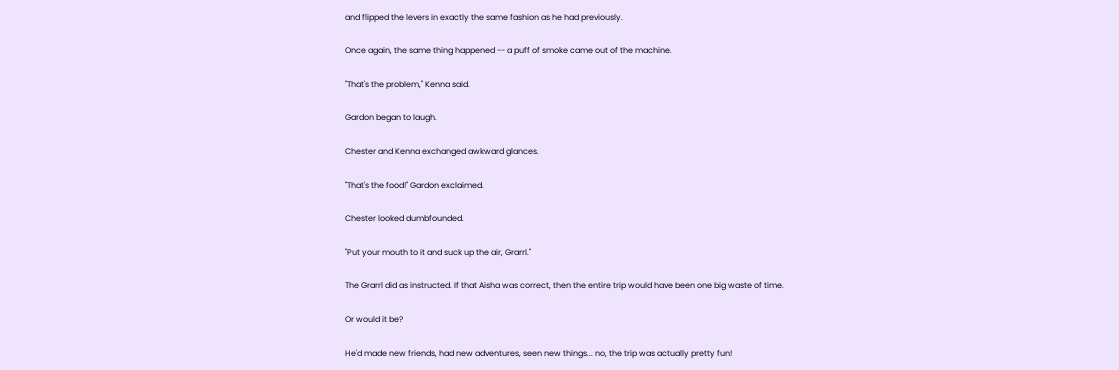and flipped the levers in exactly the same fashion as he had previously.

Once again, the same thing happened -- a puff of smoke came out of the machine.

"That's the problem," Kenna said.

Gardon began to laugh.

Chester and Kenna exchanged awkward glances.

"That's the food!" Gardon exclaimed.

Chester looked dumbfounded.

"Put your mouth to it and suck up the air, Grarrl."

The Grarrl did as instructed. If that Aisha was correct, then the entire trip would have been one big waste of time.

Or would it be?

He'd made new friends, had new adventures, seen new things... no, the trip was actually pretty fun!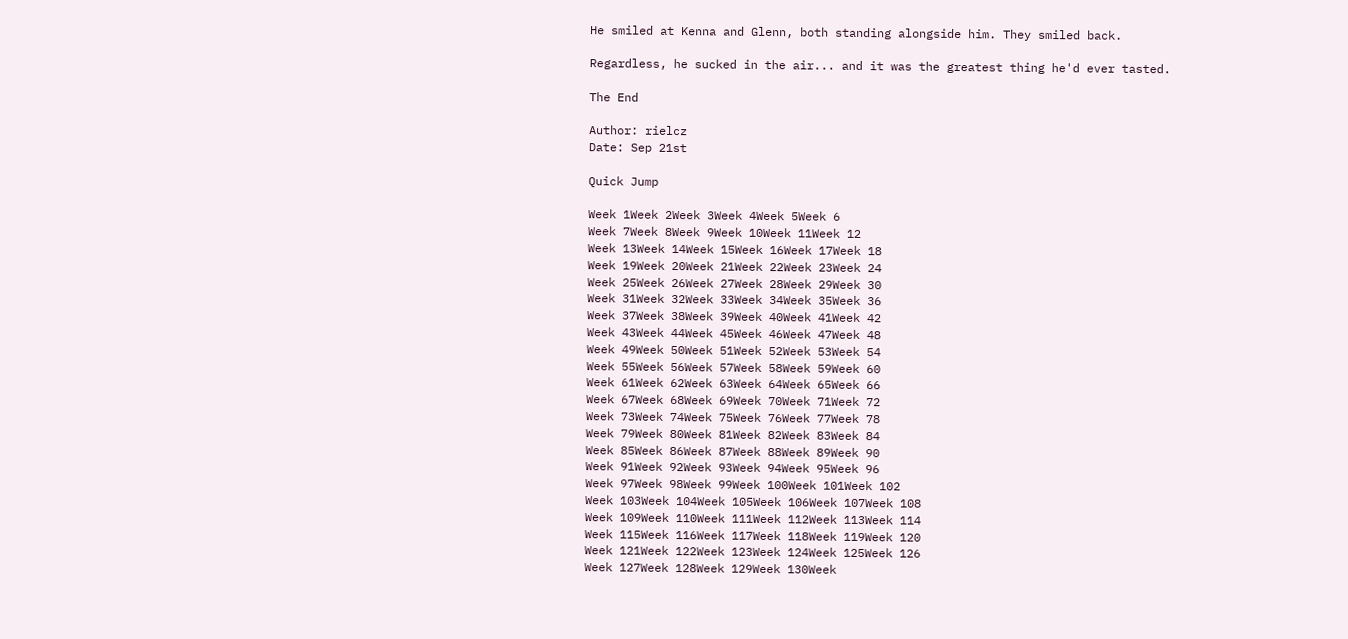He smiled at Kenna and Glenn, both standing alongside him. They smiled back.

Regardless, he sucked in the air... and it was the greatest thing he'd ever tasted.

The End

Author: rielcz
Date: Sep 21st

Quick Jump

Week 1Week 2Week 3Week 4Week 5Week 6
Week 7Week 8Week 9Week 10Week 11Week 12
Week 13Week 14Week 15Week 16Week 17Week 18
Week 19Week 20Week 21Week 22Week 23Week 24
Week 25Week 26Week 27Week 28Week 29Week 30
Week 31Week 32Week 33Week 34Week 35Week 36
Week 37Week 38Week 39Week 40Week 41Week 42
Week 43Week 44Week 45Week 46Week 47Week 48
Week 49Week 50Week 51Week 52Week 53Week 54
Week 55Week 56Week 57Week 58Week 59Week 60
Week 61Week 62Week 63Week 64Week 65Week 66
Week 67Week 68Week 69Week 70Week 71Week 72
Week 73Week 74Week 75Week 76Week 77Week 78
Week 79Week 80Week 81Week 82Week 83Week 84
Week 85Week 86Week 87Week 88Week 89Week 90
Week 91Week 92Week 93Week 94Week 95Week 96
Week 97Week 98Week 99Week 100Week 101Week 102
Week 103Week 104Week 105Week 106Week 107Week 108
Week 109Week 110Week 111Week 112Week 113Week 114
Week 115Week 116Week 117Week 118Week 119Week 120
Week 121Week 122Week 123Week 124Week 125Week 126
Week 127Week 128Week 129Week 130Week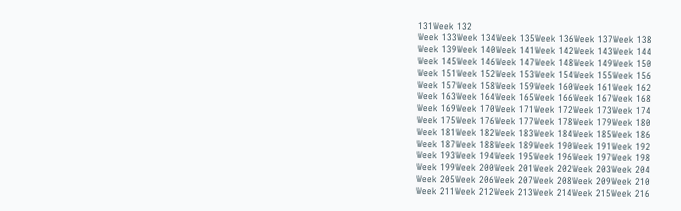131Week 132
Week 133Week 134Week 135Week 136Week 137Week 138
Week 139Week 140Week 141Week 142Week 143Week 144
Week 145Week 146Week 147Week 148Week 149Week 150
Week 151Week 152Week 153Week 154Week 155Week 156
Week 157Week 158Week 159Week 160Week 161Week 162
Week 163Week 164Week 165Week 166Week 167Week 168
Week 169Week 170Week 171Week 172Week 173Week 174
Week 175Week 176Week 177Week 178Week 179Week 180
Week 181Week 182Week 183Week 184Week 185Week 186
Week 187Week 188Week 189Week 190Week 191Week 192
Week 193Week 194Week 195Week 196Week 197Week 198
Week 199Week 200Week 201Week 202Week 203Week 204
Week 205Week 206Week 207Week 208Week 209Week 210
Week 211Week 212Week 213Week 214Week 215Week 216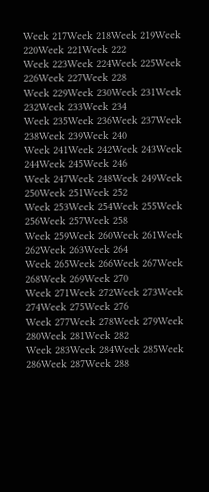Week 217Week 218Week 219Week 220Week 221Week 222
Week 223Week 224Week 225Week 226Week 227Week 228
Week 229Week 230Week 231Week 232Week 233Week 234
Week 235Week 236Week 237Week 238Week 239Week 240
Week 241Week 242Week 243Week 244Week 245Week 246
Week 247Week 248Week 249Week 250Week 251Week 252
Week 253Week 254Week 255Week 256Week 257Week 258
Week 259Week 260Week 261Week 262Week 263Week 264
Week 265Week 266Week 267Week 268Week 269Week 270
Week 271Week 272Week 273Week 274Week 275Week 276
Week 277Week 278Week 279Week 280Week 281Week 282
Week 283Week 284Week 285Week 286Week 287Week 288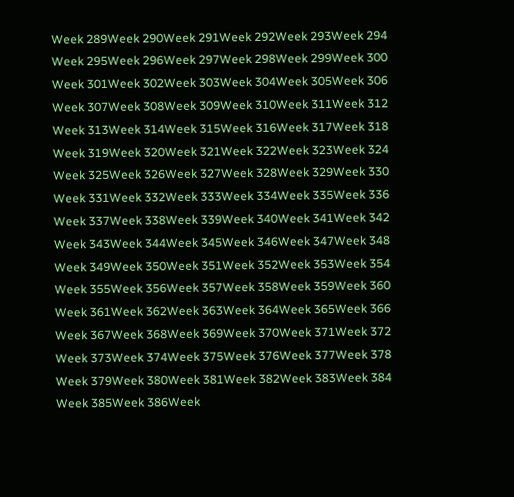Week 289Week 290Week 291Week 292Week 293Week 294
Week 295Week 296Week 297Week 298Week 299Week 300
Week 301Week 302Week 303Week 304Week 305Week 306
Week 307Week 308Week 309Week 310Week 311Week 312
Week 313Week 314Week 315Week 316Week 317Week 318
Week 319Week 320Week 321Week 322Week 323Week 324
Week 325Week 326Week 327Week 328Week 329Week 330
Week 331Week 332Week 333Week 334Week 335Week 336
Week 337Week 338Week 339Week 340Week 341Week 342
Week 343Week 344Week 345Week 346Week 347Week 348
Week 349Week 350Week 351Week 352Week 353Week 354
Week 355Week 356Week 357Week 358Week 359Week 360
Week 361Week 362Week 363Week 364Week 365Week 366
Week 367Week 368Week 369Week 370Week 371Week 372
Week 373Week 374Week 375Week 376Week 377Week 378
Week 379Week 380Week 381Week 382Week 383Week 384
Week 385Week 386Week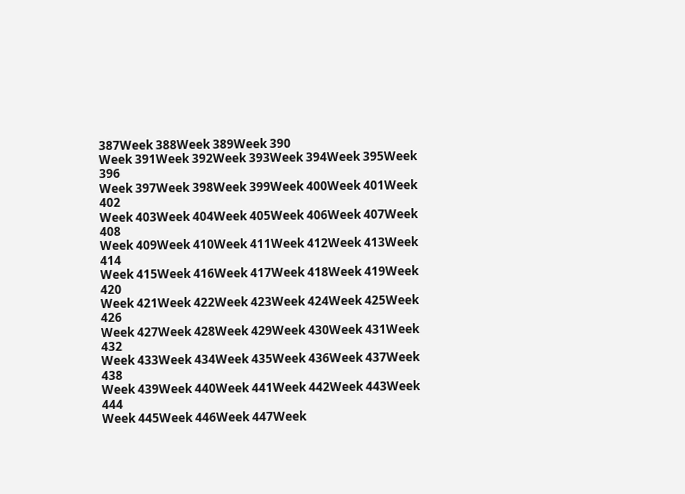387Week 388Week 389Week 390
Week 391Week 392Week 393Week 394Week 395Week 396
Week 397Week 398Week 399Week 400Week 401Week 402
Week 403Week 404Week 405Week 406Week 407Week 408
Week 409Week 410Week 411Week 412Week 413Week 414
Week 415Week 416Week 417Week 418Week 419Week 420
Week 421Week 422Week 423Week 424Week 425Week 426
Week 427Week 428Week 429Week 430Week 431Week 432
Week 433Week 434Week 435Week 436Week 437Week 438
Week 439Week 440Week 441Week 442Week 443Week 444
Week 445Week 446Week 447Week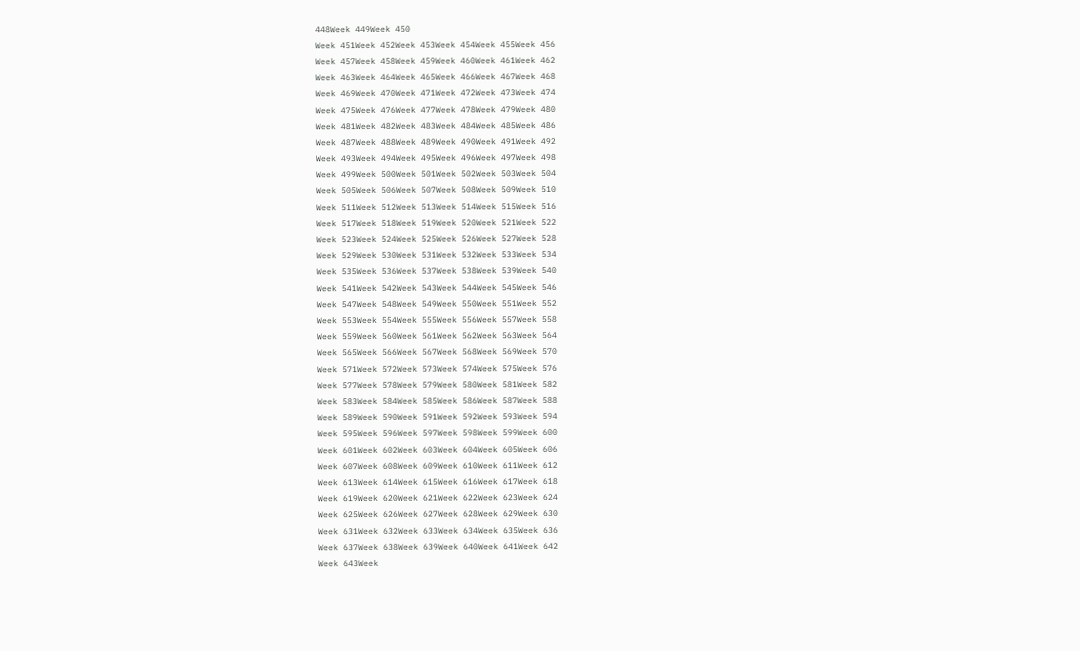448Week 449Week 450
Week 451Week 452Week 453Week 454Week 455Week 456
Week 457Week 458Week 459Week 460Week 461Week 462
Week 463Week 464Week 465Week 466Week 467Week 468
Week 469Week 470Week 471Week 472Week 473Week 474
Week 475Week 476Week 477Week 478Week 479Week 480
Week 481Week 482Week 483Week 484Week 485Week 486
Week 487Week 488Week 489Week 490Week 491Week 492
Week 493Week 494Week 495Week 496Week 497Week 498
Week 499Week 500Week 501Week 502Week 503Week 504
Week 505Week 506Week 507Week 508Week 509Week 510
Week 511Week 512Week 513Week 514Week 515Week 516
Week 517Week 518Week 519Week 520Week 521Week 522
Week 523Week 524Week 525Week 526Week 527Week 528
Week 529Week 530Week 531Week 532Week 533Week 534
Week 535Week 536Week 537Week 538Week 539Week 540
Week 541Week 542Week 543Week 544Week 545Week 546
Week 547Week 548Week 549Week 550Week 551Week 552
Week 553Week 554Week 555Week 556Week 557Week 558
Week 559Week 560Week 561Week 562Week 563Week 564
Week 565Week 566Week 567Week 568Week 569Week 570
Week 571Week 572Week 573Week 574Week 575Week 576
Week 577Week 578Week 579Week 580Week 581Week 582
Week 583Week 584Week 585Week 586Week 587Week 588
Week 589Week 590Week 591Week 592Week 593Week 594
Week 595Week 596Week 597Week 598Week 599Week 600
Week 601Week 602Week 603Week 604Week 605Week 606
Week 607Week 608Week 609Week 610Week 611Week 612
Week 613Week 614Week 615Week 616Week 617Week 618
Week 619Week 620Week 621Week 622Week 623Week 624
Week 625Week 626Week 627Week 628Week 629Week 630
Week 631Week 632Week 633Week 634Week 635Week 636
Week 637Week 638Week 639Week 640Week 641Week 642
Week 643Week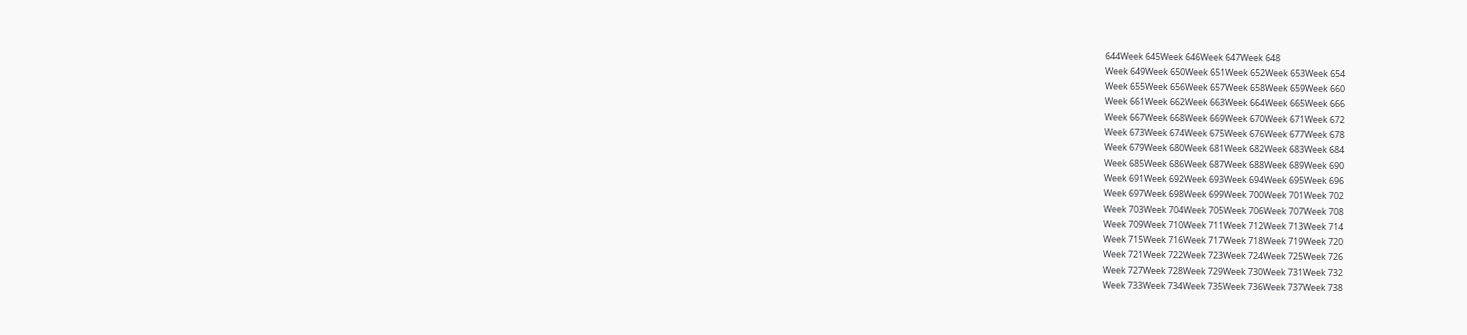644Week 645Week 646Week 647Week 648
Week 649Week 650Week 651Week 652Week 653Week 654
Week 655Week 656Week 657Week 658Week 659Week 660
Week 661Week 662Week 663Week 664Week 665Week 666
Week 667Week 668Week 669Week 670Week 671Week 672
Week 673Week 674Week 675Week 676Week 677Week 678
Week 679Week 680Week 681Week 682Week 683Week 684
Week 685Week 686Week 687Week 688Week 689Week 690
Week 691Week 692Week 693Week 694Week 695Week 696
Week 697Week 698Week 699Week 700Week 701Week 702
Week 703Week 704Week 705Week 706Week 707Week 708
Week 709Week 710Week 711Week 712Week 713Week 714
Week 715Week 716Week 717Week 718Week 719Week 720
Week 721Week 722Week 723Week 724Week 725Week 726
Week 727Week 728Week 729Week 730Week 731Week 732
Week 733Week 734Week 735Week 736Week 737Week 738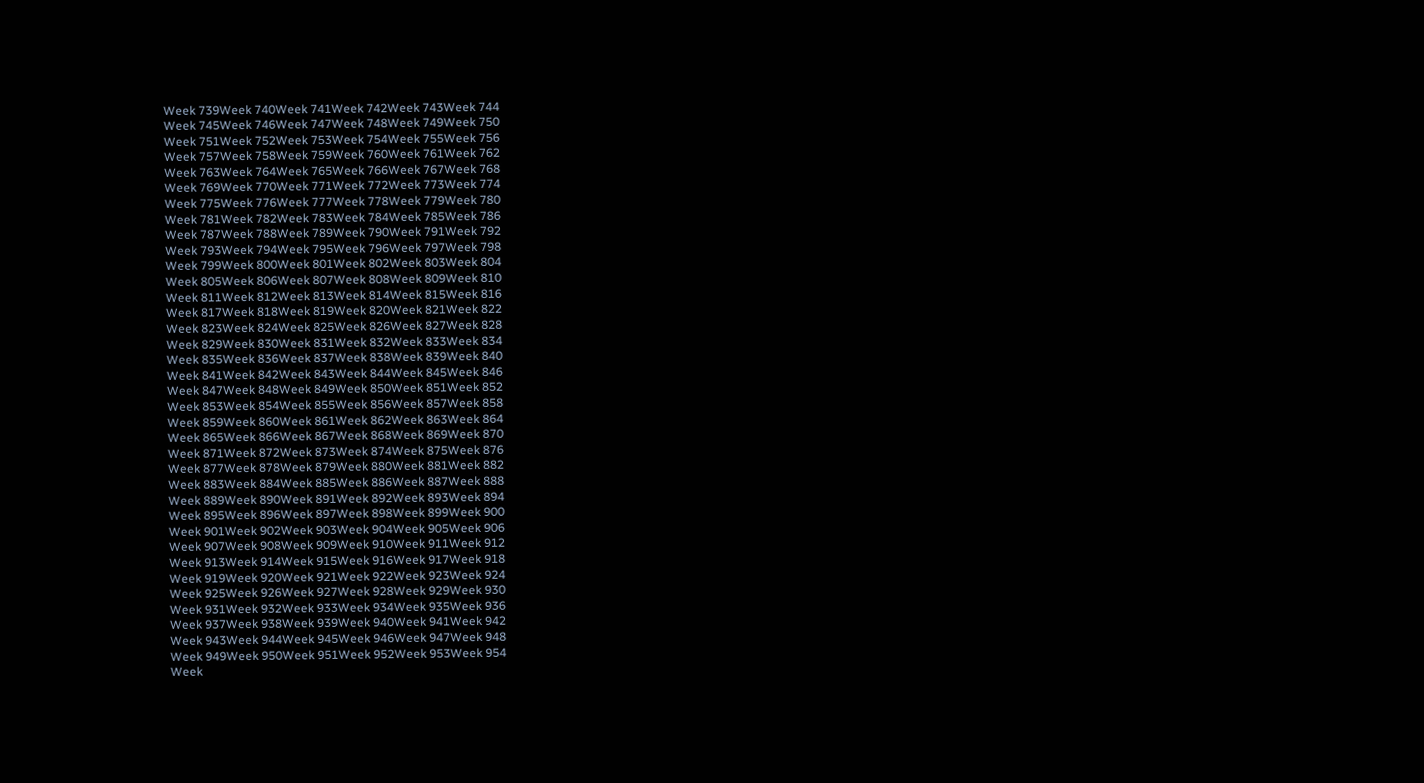Week 739Week 740Week 741Week 742Week 743Week 744
Week 745Week 746Week 747Week 748Week 749Week 750
Week 751Week 752Week 753Week 754Week 755Week 756
Week 757Week 758Week 759Week 760Week 761Week 762
Week 763Week 764Week 765Week 766Week 767Week 768
Week 769Week 770Week 771Week 772Week 773Week 774
Week 775Week 776Week 777Week 778Week 779Week 780
Week 781Week 782Week 783Week 784Week 785Week 786
Week 787Week 788Week 789Week 790Week 791Week 792
Week 793Week 794Week 795Week 796Week 797Week 798
Week 799Week 800Week 801Week 802Week 803Week 804
Week 805Week 806Week 807Week 808Week 809Week 810
Week 811Week 812Week 813Week 814Week 815Week 816
Week 817Week 818Week 819Week 820Week 821Week 822
Week 823Week 824Week 825Week 826Week 827Week 828
Week 829Week 830Week 831Week 832Week 833Week 834
Week 835Week 836Week 837Week 838Week 839Week 840
Week 841Week 842Week 843Week 844Week 845Week 846
Week 847Week 848Week 849Week 850Week 851Week 852
Week 853Week 854Week 855Week 856Week 857Week 858
Week 859Week 860Week 861Week 862Week 863Week 864
Week 865Week 866Week 867Week 868Week 869Week 870
Week 871Week 872Week 873Week 874Week 875Week 876
Week 877Week 878Week 879Week 880Week 881Week 882
Week 883Week 884Week 885Week 886Week 887Week 888
Week 889Week 890Week 891Week 892Week 893Week 894
Week 895Week 896Week 897Week 898Week 899Week 900
Week 901Week 902Week 903Week 904Week 905Week 906
Week 907Week 908Week 909Week 910Week 911Week 912
Week 913Week 914Week 915Week 916Week 917Week 918
Week 919Week 920Week 921Week 922Week 923Week 924
Week 925Week 926Week 927Week 928Week 929Week 930
Week 931Week 932Week 933Week 934Week 935Week 936
Week 937Week 938Week 939Week 940Week 941Week 942
Week 943Week 944Week 945Week 946Week 947Week 948
Week 949Week 950Week 951Week 952Week 953Week 954
Week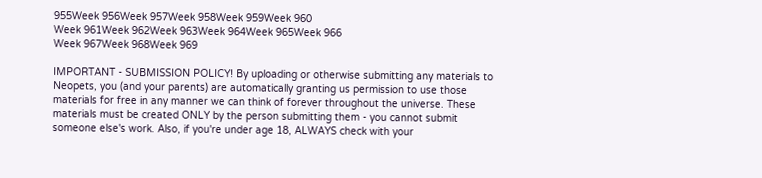955Week 956Week 957Week 958Week 959Week 960
Week 961Week 962Week 963Week 964Week 965Week 966
Week 967Week 968Week 969

IMPORTANT - SUBMISSION POLICY! By uploading or otherwise submitting any materials to Neopets, you (and your parents) are automatically granting us permission to use those materials for free in any manner we can think of forever throughout the universe. These materials must be created ONLY by the person submitting them - you cannot submit someone else's work. Also, if you're under age 18, ALWAYS check with your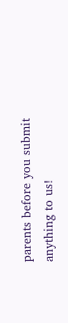parents before you submit anything to us!